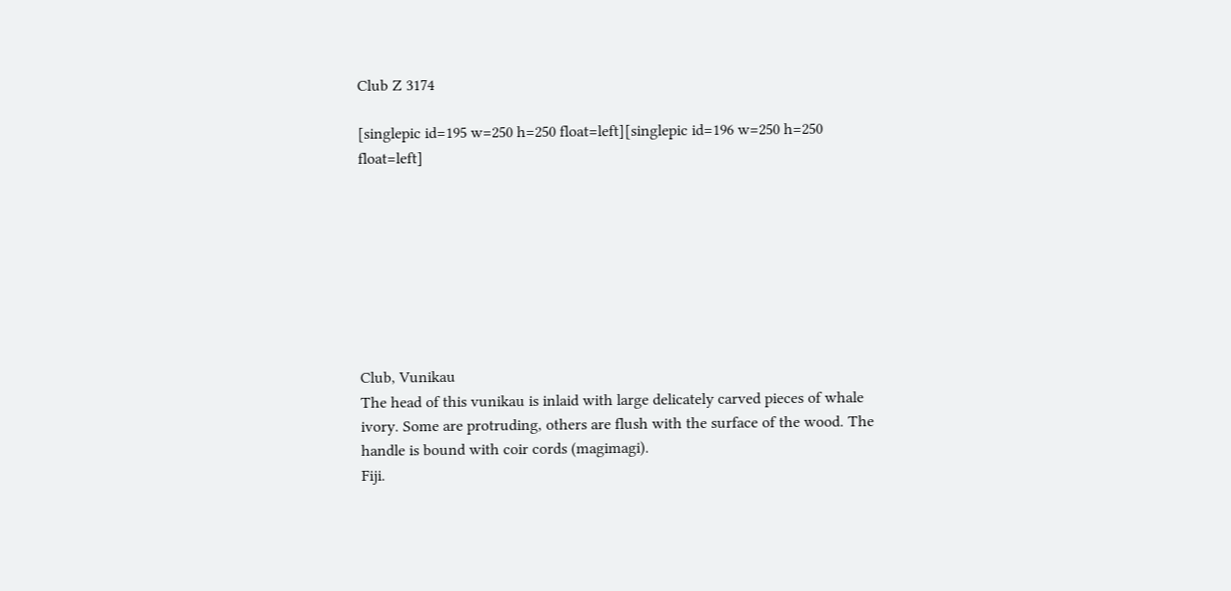Club Z 3174

[singlepic id=195 w=250 h=250 float=left][singlepic id=196 w=250 h=250 float=left]








Club, Vunikau
The head of this vunikau is inlaid with large delicately carved pieces of whale ivory. Some are protruding, others are flush with the surface of the wood. The handle is bound with coir cords (magimagi).
Fiji.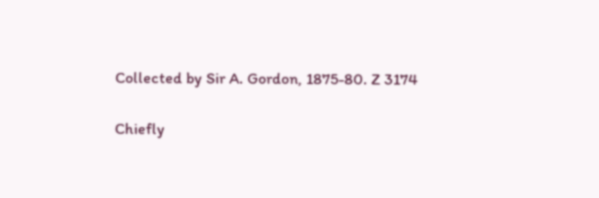Collected by Sir A. Gordon, 1875-80. Z 3174

Chiefly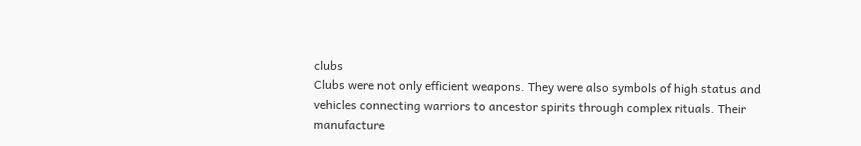clubs
Clubs were not only efficient weapons. They were also symbols of high status and vehicles connecting warriors to ancestor spirits through complex rituals. Their manufacture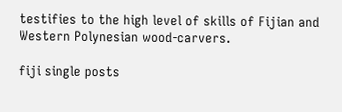testifies to the high level of skills of Fijian and Western Polynesian wood-carvers.

fiji single posts